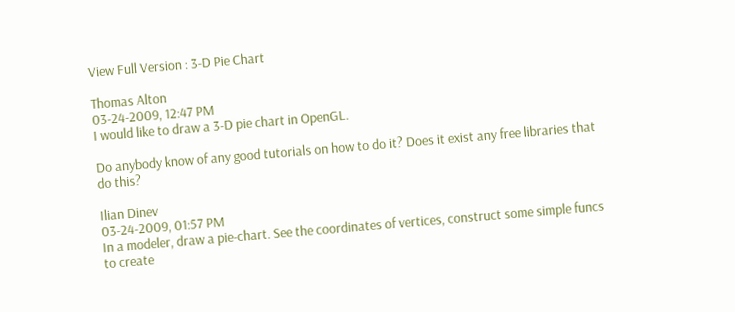View Full Version : 3-D Pie Chart

Thomas Alton
03-24-2009, 12:47 PM
I would like to draw a 3-D pie chart in OpenGL.

Do anybody know of any good tutorials on how to do it? Does it exist any free libraries that do this?

Ilian Dinev
03-24-2009, 01:57 PM
In a modeler, draw a pie-chart. See the coordinates of vertices, construct some simple funcs to create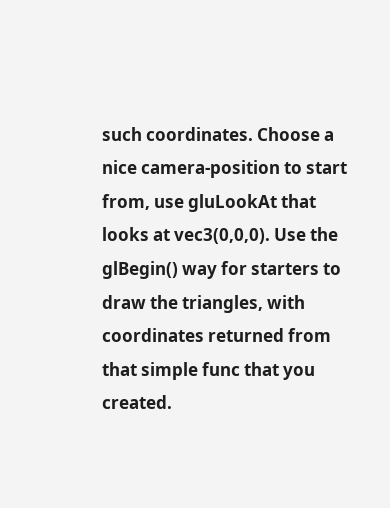such coordinates. Choose a nice camera-position to start from, use gluLookAt that looks at vec3(0,0,0). Use the glBegin() way for starters to draw the triangles, with coordinates returned from that simple func that you created.